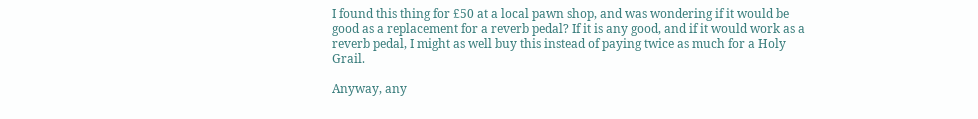I found this thing for £50 at a local pawn shop, and was wondering if it would be good as a replacement for a reverb pedal? If it is any good, and if it would work as a reverb pedal, I might as well buy this instead of paying twice as much for a Holy Grail.

Anyway, any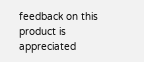feedback on this product is appreciated